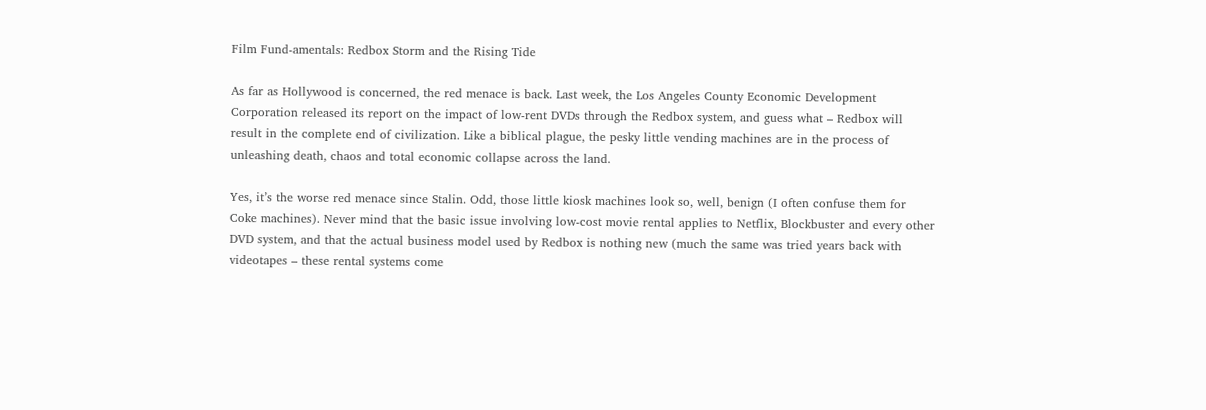Film Fund-amentals: Redbox Storm and the Rising Tide

As far as Hollywood is concerned, the red menace is back. Last week, the Los Angeles County Economic Development Corporation released its report on the impact of low-rent DVDs through the Redbox system, and guess what – Redbox will result in the complete end of civilization. Like a biblical plague, the pesky little vending machines are in the process of unleashing death, chaos and total economic collapse across the land.

Yes, it’s the worse red menace since Stalin. Odd, those little kiosk machines look so, well, benign (I often confuse them for Coke machines). Never mind that the basic issue involving low-cost movie rental applies to Netflix, Blockbuster and every other DVD system, and that the actual business model used by Redbox is nothing new (much the same was tried years back with videotapes – these rental systems come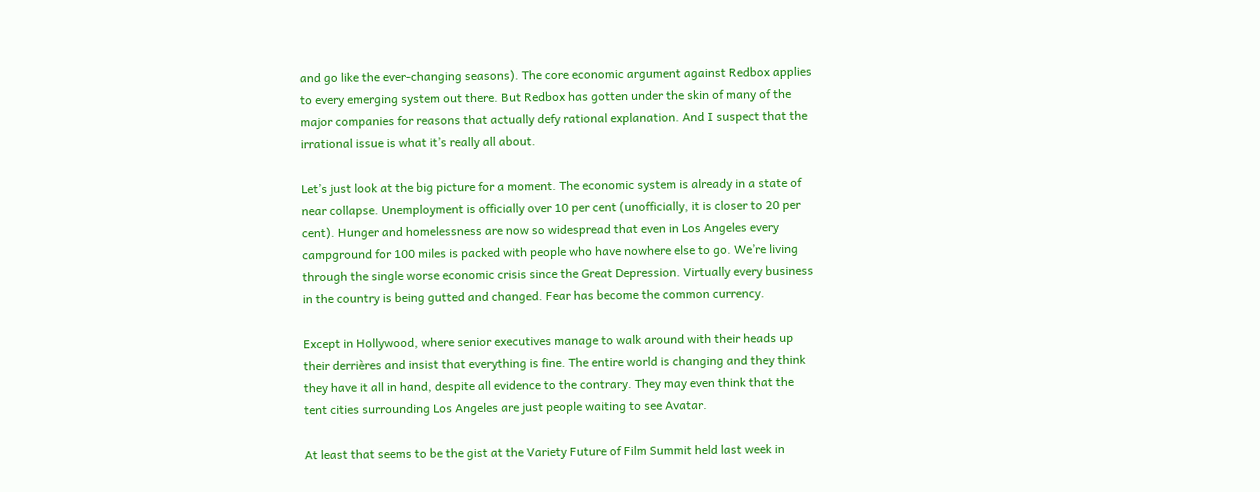and go like the ever-changing seasons). The core economic argument against Redbox applies to every emerging system out there. But Redbox has gotten under the skin of many of the major companies for reasons that actually defy rational explanation. And I suspect that the irrational issue is what it’s really all about.

Let’s just look at the big picture for a moment. The economic system is already in a state of near collapse. Unemployment is officially over 10 per cent (unofficially, it is closer to 20 per cent). Hunger and homelessness are now so widespread that even in Los Angeles every campground for 100 miles is packed with people who have nowhere else to go. We’re living through the single worse economic crisis since the Great Depression. Virtually every business in the country is being gutted and changed. Fear has become the common currency.

Except in Hollywood, where senior executives manage to walk around with their heads up their derrières and insist that everything is fine. The entire world is changing and they think they have it all in hand, despite all evidence to the contrary. They may even think that the tent cities surrounding Los Angeles are just people waiting to see Avatar.

At least that seems to be the gist at the Variety Future of Film Summit held last week in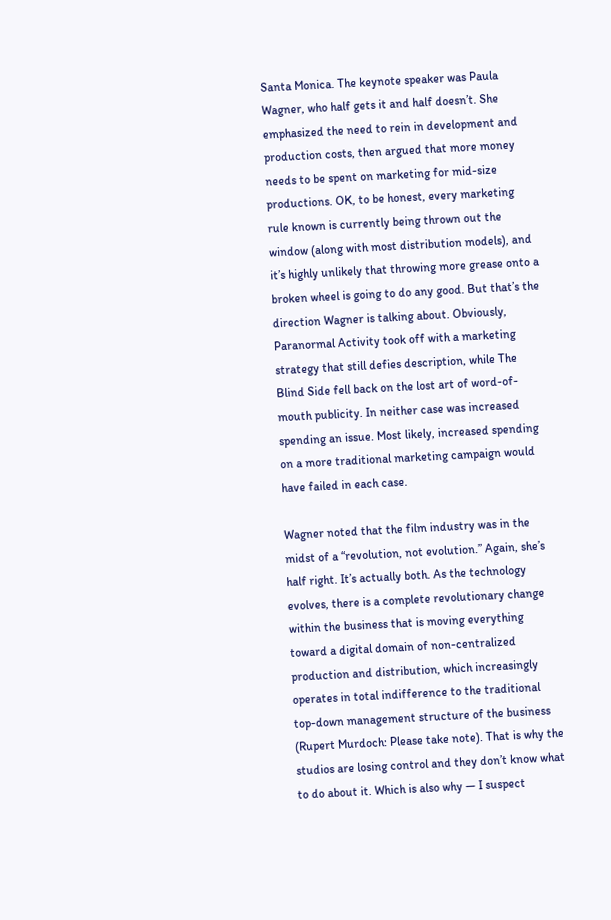Santa Monica. The keynote speaker was Paula Wagner, who half gets it and half doesn’t. She emphasized the need to rein in development and production costs, then argued that more money needs to be spent on marketing for mid-size productions. OK, to be honest, every marketing rule known is currently being thrown out the window (along with most distribution models), and it’s highly unlikely that throwing more grease onto a broken wheel is going to do any good. But that’s the direction Wagner is talking about. Obviously, Paranormal Activity took off with a marketing strategy that still defies description, while The Blind Side fell back on the lost art of word-of-mouth publicity. In neither case was increased spending an issue. Most likely, increased spending on a more traditional marketing campaign would have failed in each case.

Wagner noted that the film industry was in the midst of a “revolution, not evolution.” Again, she’s half right. It’s actually both. As the technology evolves, there is a complete revolutionary change within the business that is moving everything toward a digital domain of non-centralized production and distribution, which increasingly operates in total indifference to the traditional top-down management structure of the business (Rupert Murdoch: Please take note). That is why the studios are losing control and they don’t know what to do about it. Which is also why — I suspect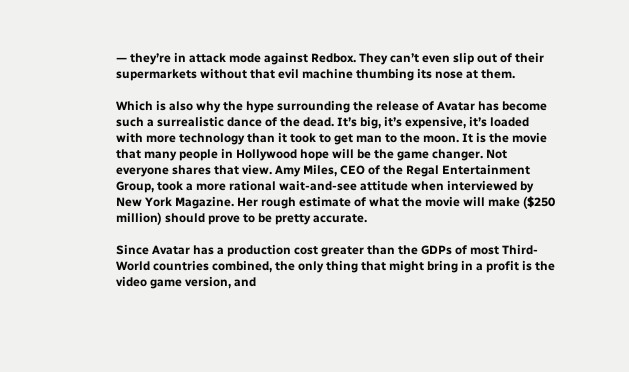— they’re in attack mode against Redbox. They can’t even slip out of their supermarkets without that evil machine thumbing its nose at them.

Which is also why the hype surrounding the release of Avatar has become such a surrealistic dance of the dead. It’s big, it’s expensive, it’s loaded with more technology than it took to get man to the moon. It is the movie that many people in Hollywood hope will be the game changer. Not everyone shares that view. Amy Miles, CEO of the Regal Entertainment Group, took a more rational wait-and-see attitude when interviewed by New York Magazine. Her rough estimate of what the movie will make ($250 million) should prove to be pretty accurate.

Since Avatar has a production cost greater than the GDPs of most Third-World countries combined, the only thing that might bring in a profit is the video game version, and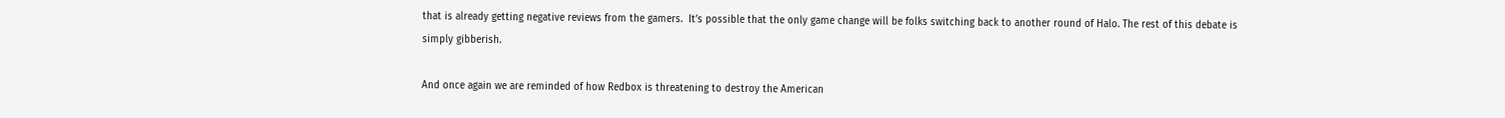that is already getting negative reviews from the gamers.  It’s possible that the only game change will be folks switching back to another round of Halo. The rest of this debate is simply gibberish.

And once again we are reminded of how Redbox is threatening to destroy the American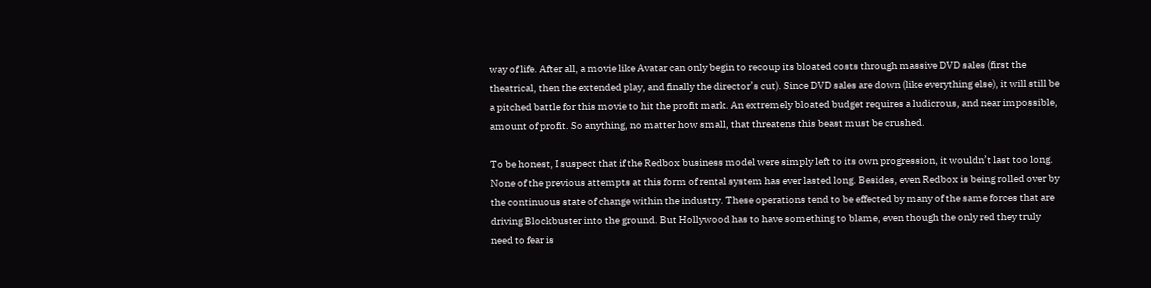way of life. After all, a movie like Avatar can only begin to recoup its bloated costs through massive DVD sales (first the theatrical, then the extended play, and finally the director’s cut). Since DVD sales are down (like everything else), it will still be a pitched battle for this movie to hit the profit mark. An extremely bloated budget requires a ludicrous, and near impossible, amount of profit. So anything, no matter how small, that threatens this beast must be crushed.

To be honest, I suspect that if the Redbox business model were simply left to its own progression, it wouldn’t last too long. None of the previous attempts at this form of rental system has ever lasted long. Besides, even Redbox is being rolled over by the continuous state of change within the industry. These operations tend to be effected by many of the same forces that are driving Blockbuster into the ground. But Hollywood has to have something to blame, even though the only red they truly need to fear is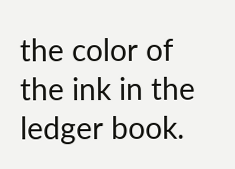the color of the ink in the ledger book.